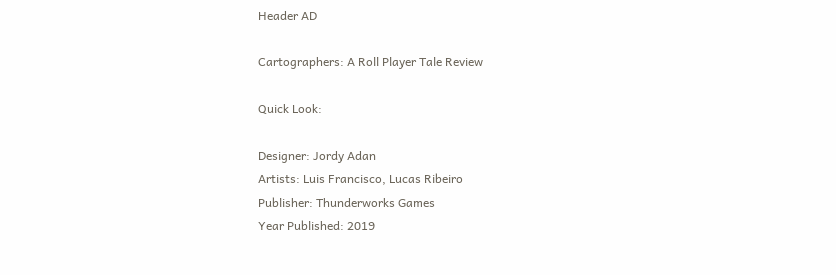Header AD

Cartographers: A Roll Player Tale Review

Quick Look:

Designer: Jordy Adan
Artists: Luis Francisco, Lucas Ribeiro
Publisher: Thunderworks Games
Year Published: 2019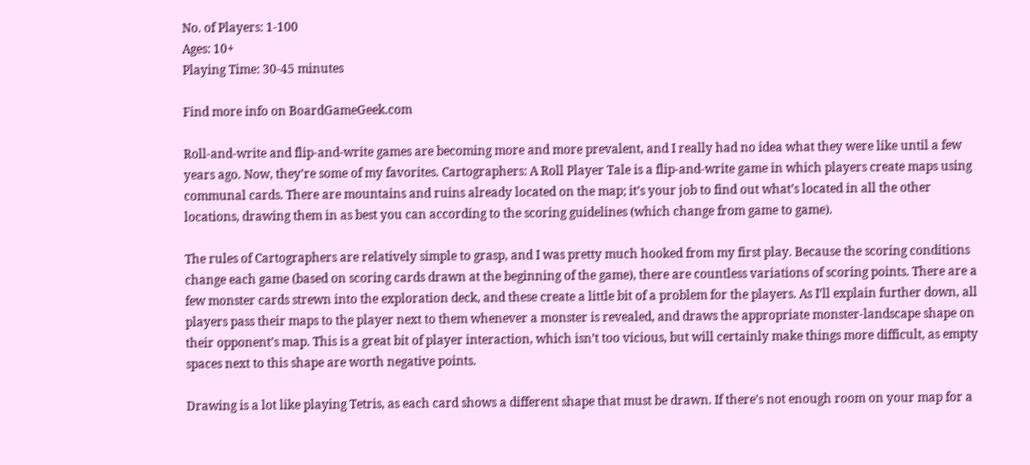No. of Players: 1-100
Ages: 10+
Playing Time: 30-45 minutes

Find more info on BoardGameGeek.com

Roll-and-write and flip-and-write games are becoming more and more prevalent, and I really had no idea what they were like until a few years ago. Now, they’re some of my favorites. Cartographers: A Roll Player Tale is a flip-and-write game in which players create maps using communal cards. There are mountains and ruins already located on the map; it’s your job to find out what’s located in all the other locations, drawing them in as best you can according to the scoring guidelines (which change from game to game).

The rules of Cartographers are relatively simple to grasp, and I was pretty much hooked from my first play. Because the scoring conditions change each game (based on scoring cards drawn at the beginning of the game), there are countless variations of scoring points. There are a few monster cards strewn into the exploration deck, and these create a little bit of a problem for the players. As I’ll explain further down, all players pass their maps to the player next to them whenever a monster is revealed, and draws the appropriate monster-landscape shape on their opponent’s map. This is a great bit of player interaction, which isn’t too vicious, but will certainly make things more difficult, as empty spaces next to this shape are worth negative points.

Drawing is a lot like playing Tetris, as each card shows a different shape that must be drawn. If there’s not enough room on your map for a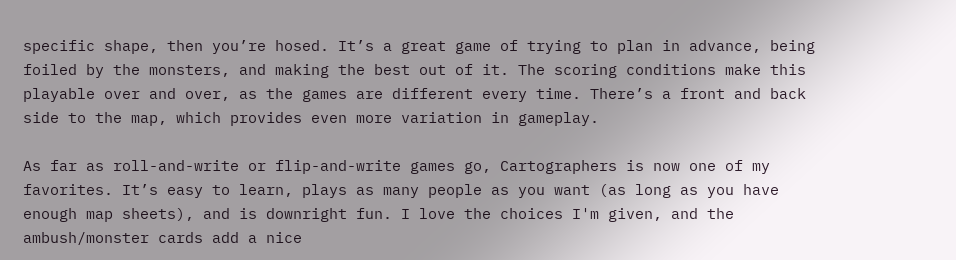specific shape, then you’re hosed. It’s a great game of trying to plan in advance, being foiled by the monsters, and making the best out of it. The scoring conditions make this playable over and over, as the games are different every time. There’s a front and back side to the map, which provides even more variation in gameplay.

As far as roll-and-write or flip-and-write games go, Cartographers is now one of my favorites. It’s easy to learn, plays as many people as you want (as long as you have enough map sheets), and is downright fun. I love the choices I'm given, and the ambush/monster cards add a nice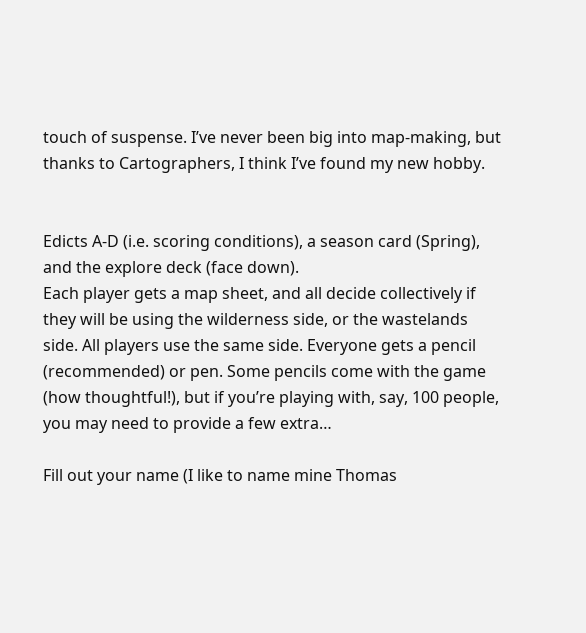touch of suspense. I’ve never been big into map-making, but thanks to Cartographers, I think I’ve found my new hobby.


Edicts A-D (i.e. scoring conditions), a season card (Spring), and the explore deck (face down).
Each player gets a map sheet, and all decide collectively if they will be using the wilderness side, or the wastelands side. All players use the same side. Everyone gets a pencil (recommended) or pen. Some pencils come with the game (how thoughtful!), but if you’re playing with, say, 100 people, you may need to provide a few extra…

Fill out your name (I like to name mine Thomas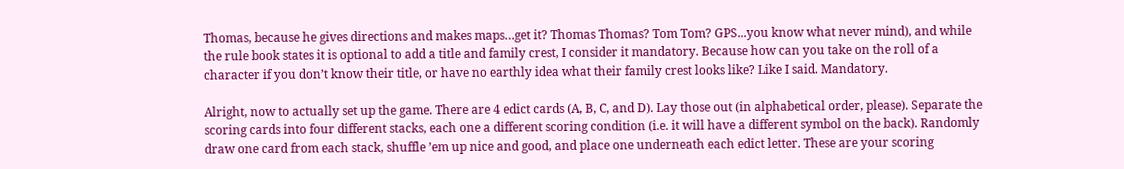Thomas, because he gives directions and makes maps…get it? Thomas Thomas? Tom Tom? GPS...you know what never mind), and while the rule book states it is optional to add a title and family crest, I consider it mandatory. Because how can you take on the roll of a character if you don’t know their title, or have no earthly idea what their family crest looks like? Like I said. Mandatory.

Alright, now to actually set up the game. There are 4 edict cards (A, B, C, and D). Lay those out (in alphabetical order, please). Separate the scoring cards into four different stacks, each one a different scoring condition (i.e. it will have a different symbol on the back). Randomly draw one card from each stack, shuffle ’em up nice and good, and place one underneath each edict letter. These are your scoring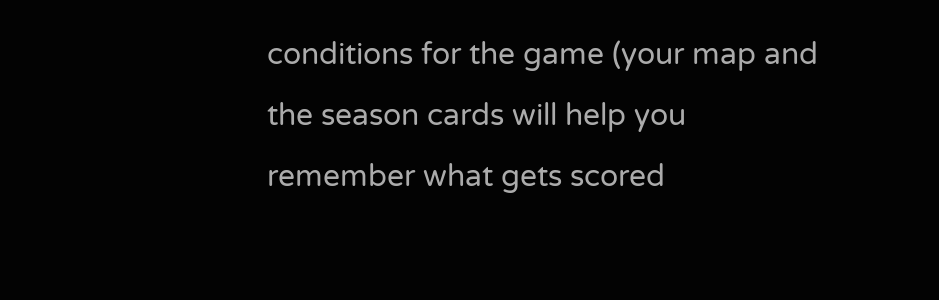conditions for the game (your map and the season cards will help you remember what gets scored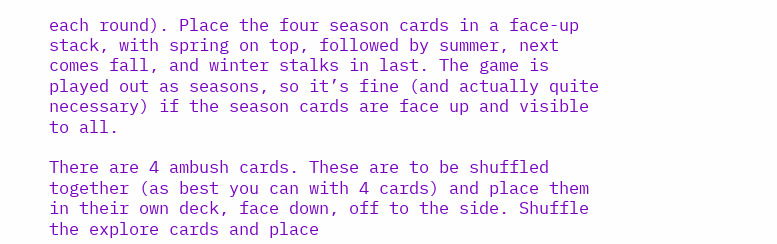each round). Place the four season cards in a face-up stack, with spring on top, followed by summer, next comes fall, and winter stalks in last. The game is played out as seasons, so it’s fine (and actually quite necessary) if the season cards are face up and visible to all.

There are 4 ambush cards. These are to be shuffled together (as best you can with 4 cards) and place them in their own deck, face down, off to the side. Shuffle the explore cards and place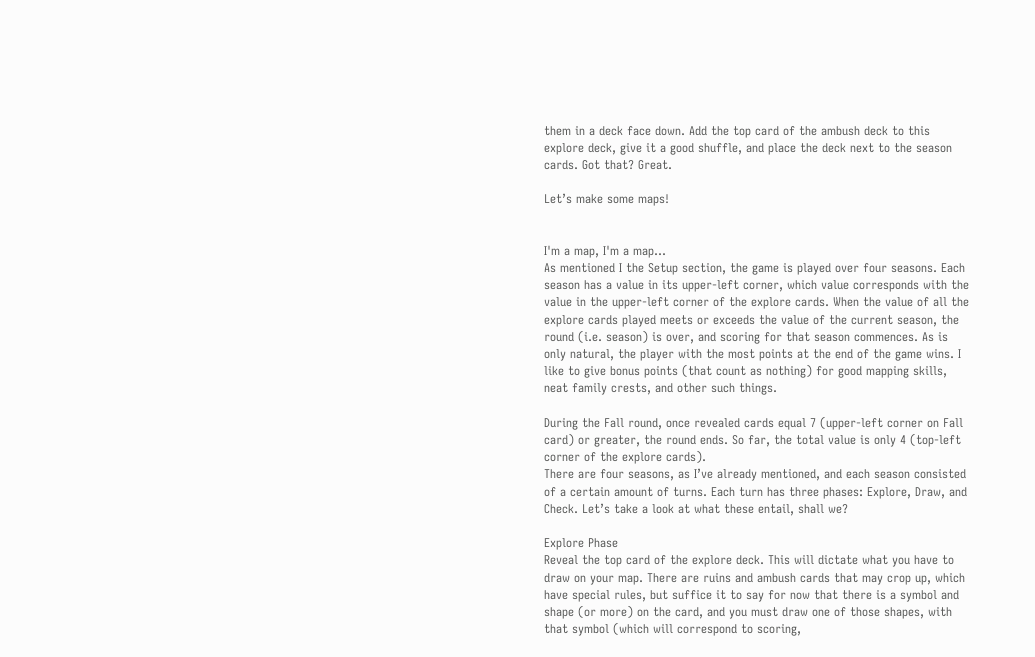them in a deck face down. Add the top card of the ambush deck to this explore deck, give it a good shuffle, and place the deck next to the season cards. Got that? Great.

Let’s make some maps!


I'm a map, I'm a map...
As mentioned I the Setup section, the game is played over four seasons. Each season has a value in its upper-left corner, which value corresponds with the value in the upper-left corner of the explore cards. When the value of all the explore cards played meets or exceeds the value of the current season, the round (i.e. season) is over, and scoring for that season commences. As is only natural, the player with the most points at the end of the game wins. I like to give bonus points (that count as nothing) for good mapping skills, neat family crests, and other such things.

During the Fall round, once revealed cards equal 7 (upper-left corner on Fall card) or greater, the round ends. So far, the total value is only 4 (top-left corner of the explore cards).
There are four seasons, as I’ve already mentioned, and each season consisted of a certain amount of turns. Each turn has three phases: Explore, Draw, and Check. Let’s take a look at what these entail, shall we?

Explore Phase
Reveal the top card of the explore deck. This will dictate what you have to draw on your map. There are ruins and ambush cards that may crop up, which have special rules, but suffice it to say for now that there is a symbol and shape (or more) on the card, and you must draw one of those shapes, with that symbol (which will correspond to scoring,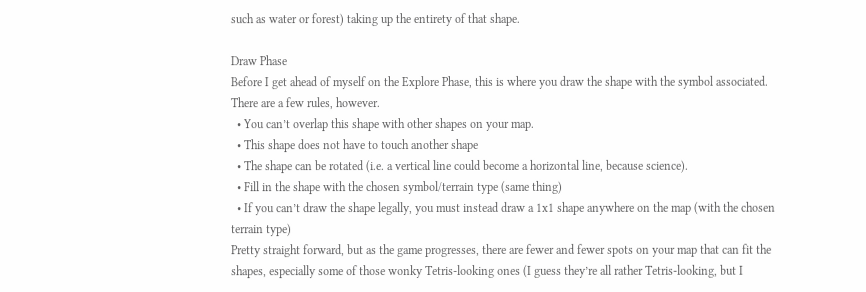such as water or forest) taking up the entirety of that shape.

Draw Phase
Before I get ahead of myself on the Explore Phase, this is where you draw the shape with the symbol associated. There are a few rules, however.
  • You can’t overlap this shape with other shapes on your map.
  • This shape does not have to touch another shape
  • The shape can be rotated (i.e. a vertical line could become a horizontal line, because science).
  • Fill in the shape with the chosen symbol/terrain type (same thing)
  • If you can’t draw the shape legally, you must instead draw a 1x1 shape anywhere on the map (with the chosen terrain type)
Pretty straight forward, but as the game progresses, there are fewer and fewer spots on your map that can fit the shapes, especially some of those wonky Tetris-looking ones (I guess they’re all rather Tetris-looking, but I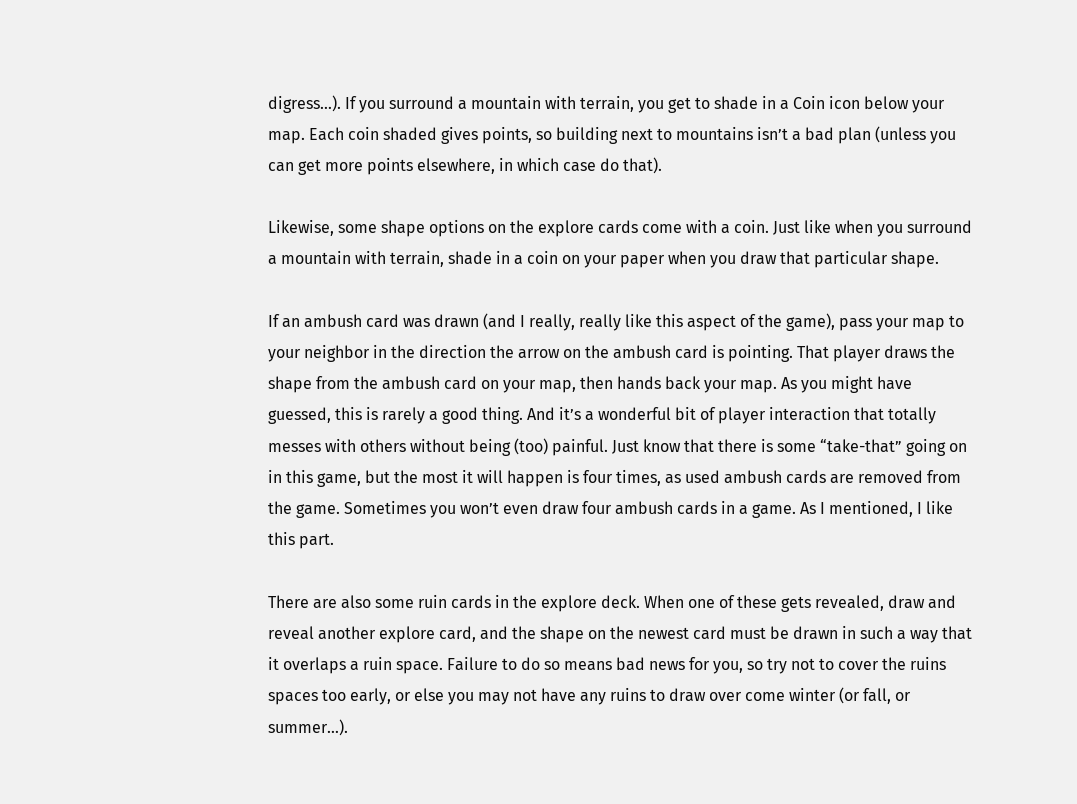digress…). If you surround a mountain with terrain, you get to shade in a Coin icon below your map. Each coin shaded gives points, so building next to mountains isn’t a bad plan (unless you can get more points elsewhere, in which case do that).

Likewise, some shape options on the explore cards come with a coin. Just like when you surround a mountain with terrain, shade in a coin on your paper when you draw that particular shape.

If an ambush card was drawn (and I really, really like this aspect of the game), pass your map to your neighbor in the direction the arrow on the ambush card is pointing. That player draws the shape from the ambush card on your map, then hands back your map. As you might have guessed, this is rarely a good thing. And it’s a wonderful bit of player interaction that totally messes with others without being (too) painful. Just know that there is some “take-that” going on in this game, but the most it will happen is four times, as used ambush cards are removed from the game. Sometimes you won’t even draw four ambush cards in a game. As I mentioned, I like this part.

There are also some ruin cards in the explore deck. When one of these gets revealed, draw and reveal another explore card, and the shape on the newest card must be drawn in such a way that it overlaps a ruin space. Failure to do so means bad news for you, so try not to cover the ruins spaces too early, or else you may not have any ruins to draw over come winter (or fall, or summer…).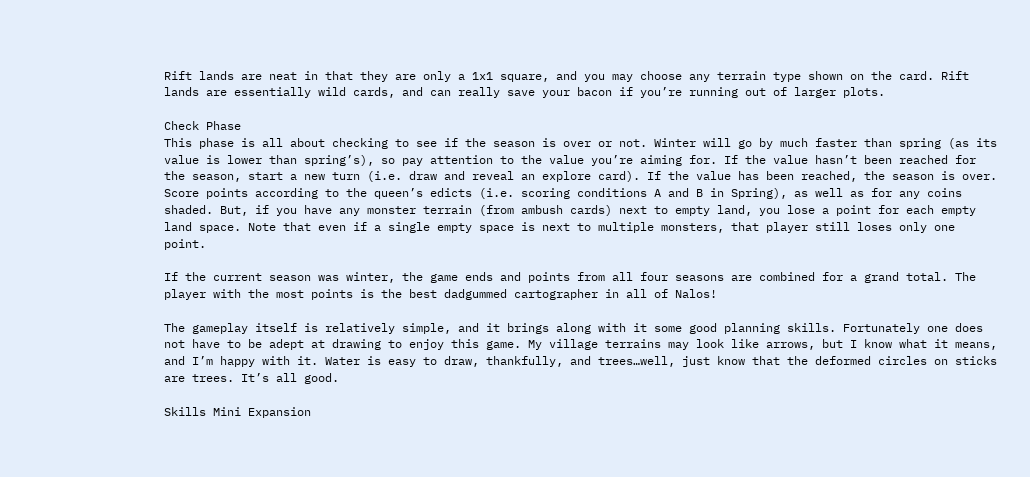Rift lands are neat in that they are only a 1x1 square, and you may choose any terrain type shown on the card. Rift lands are essentially wild cards, and can really save your bacon if you’re running out of larger plots.

Check Phase
This phase is all about checking to see if the season is over or not. Winter will go by much faster than spring (as its value is lower than spring’s), so pay attention to the value you’re aiming for. If the value hasn’t been reached for the season, start a new turn (i.e. draw and reveal an explore card). If the value has been reached, the season is over. Score points according to the queen’s edicts (i.e. scoring conditions A and B in Spring), as well as for any coins shaded. But, if you have any monster terrain (from ambush cards) next to empty land, you lose a point for each empty land space. Note that even if a single empty space is next to multiple monsters, that player still loses only one point.

If the current season was winter, the game ends and points from all four seasons are combined for a grand total. The player with the most points is the best dadgummed cartographer in all of Nalos!

The gameplay itself is relatively simple, and it brings along with it some good planning skills. Fortunately one does not have to be adept at drawing to enjoy this game. My village terrains may look like arrows, but I know what it means, and I’m happy with it. Water is easy to draw, thankfully, and trees…well, just know that the deformed circles on sticks are trees. It’s all good.

Skills Mini Expansion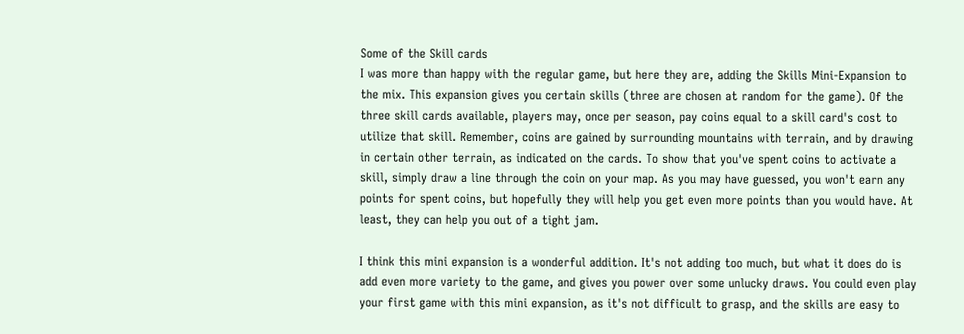Some of the Skill cards
I was more than happy with the regular game, but here they are, adding the Skills Mini-Expansion to the mix. This expansion gives you certain skills (three are chosen at random for the game). Of the three skill cards available, players may, once per season, pay coins equal to a skill card's cost to utilize that skill. Remember, coins are gained by surrounding mountains with terrain, and by drawing in certain other terrain, as indicated on the cards. To show that you've spent coins to activate a skill, simply draw a line through the coin on your map. As you may have guessed, you won't earn any points for spent coins, but hopefully they will help you get even more points than you would have. At least, they can help you out of a tight jam.

I think this mini expansion is a wonderful addition. It's not adding too much, but what it does do is add even more variety to the game, and gives you power over some unlucky draws. You could even play your first game with this mini expansion, as it's not difficult to grasp, and the skills are easy to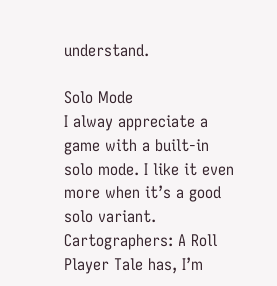understand.

Solo Mode
I alway appreciate a game with a built-in solo mode. I like it even more when it’s a good solo variant. Cartographers: A Roll Player Tale has, I’m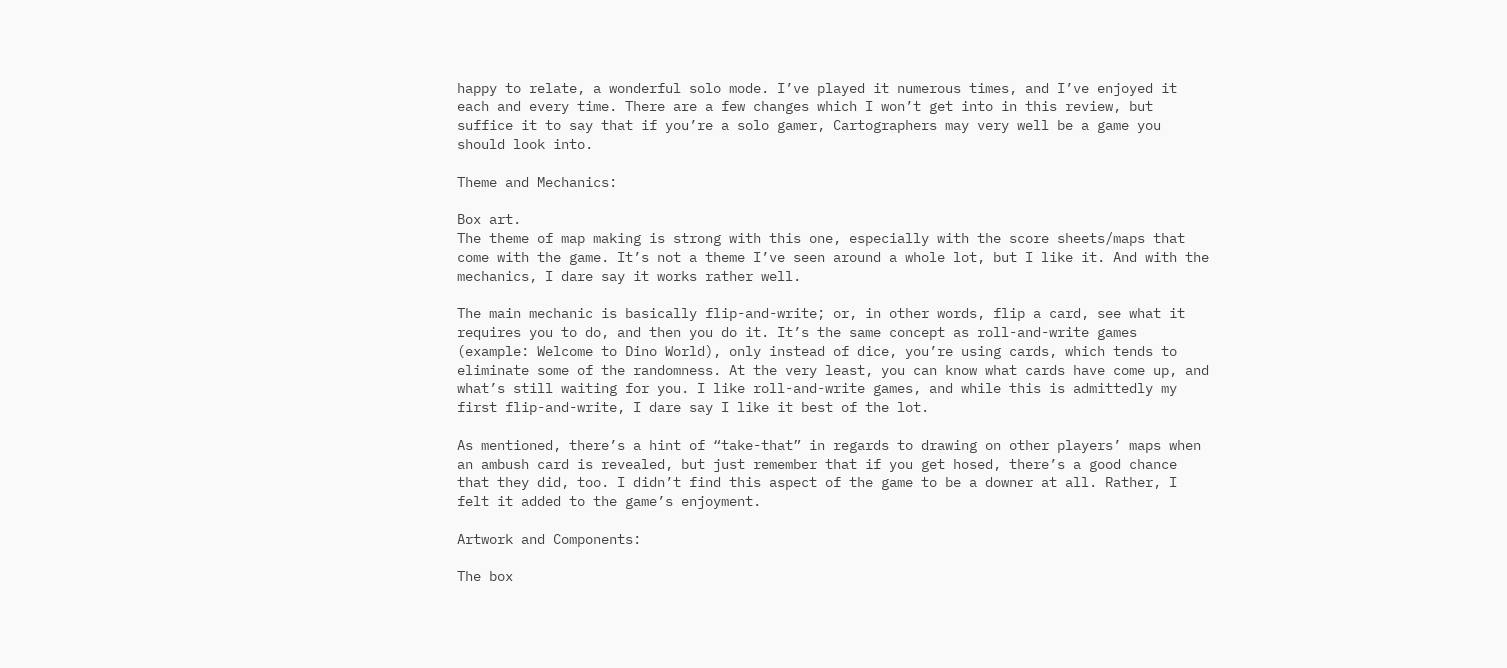happy to relate, a wonderful solo mode. I’ve played it numerous times, and I’ve enjoyed it each and every time. There are a few changes which I won’t get into in this review, but suffice it to say that if you’re a solo gamer, Cartographers may very well be a game you should look into.

Theme and Mechanics:

Box art.
The theme of map making is strong with this one, especially with the score sheets/maps that come with the game. It’s not a theme I’ve seen around a whole lot, but I like it. And with the mechanics, I dare say it works rather well.

The main mechanic is basically flip-and-write; or, in other words, flip a card, see what it requires you to do, and then you do it. It’s the same concept as roll-and-write games (example: Welcome to Dino World), only instead of dice, you’re using cards, which tends to eliminate some of the randomness. At the very least, you can know what cards have come up, and what’s still waiting for you. I like roll-and-write games, and while this is admittedly my first flip-and-write, I dare say I like it best of the lot.

As mentioned, there’s a hint of “take-that” in regards to drawing on other players’ maps when an ambush card is revealed, but just remember that if you get hosed, there’s a good chance that they did, too. I didn’t find this aspect of the game to be a downer at all. Rather, I felt it added to the game’s enjoyment.

Artwork and Components:

The box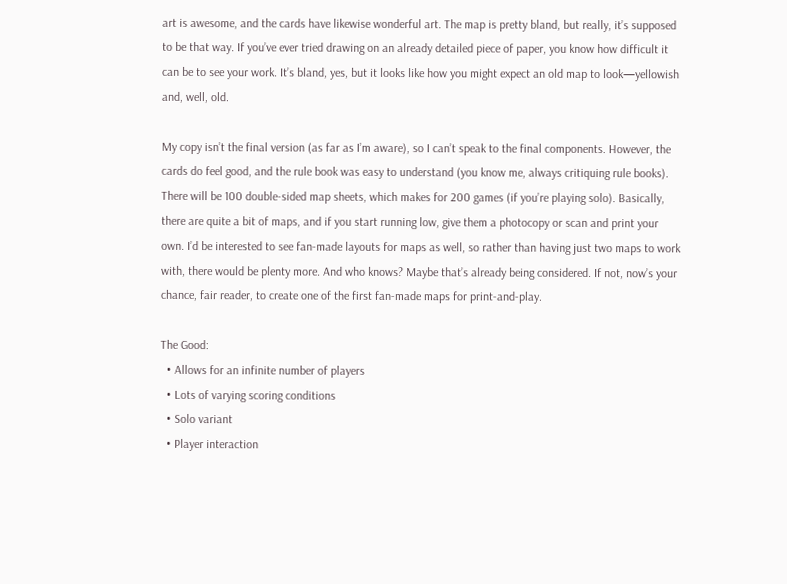art is awesome, and the cards have likewise wonderful art. The map is pretty bland, but really, it’s supposed to be that way. If you’ve ever tried drawing on an already detailed piece of paper, you know how difficult it can be to see your work. It’s bland, yes, but it looks like how you might expect an old map to look—yellowish and, well, old.

My copy isn’t the final version (as far as I’m aware), so I can’t speak to the final components. However, the cards do feel good, and the rule book was easy to understand (you know me, always critiquing rule books). There will be 100 double-sided map sheets, which makes for 200 games (if you’re playing solo). Basically, there are quite a bit of maps, and if you start running low, give them a photocopy or scan and print your own. I’d be interested to see fan-made layouts for maps as well, so rather than having just two maps to work with, there would be plenty more. And who knows? Maybe that’s already being considered. If not, now’s your chance, fair reader, to create one of the first fan-made maps for print-and-play.

The Good:
  • Allows for an infinite number of players
  • Lots of varying scoring conditions
  • Solo variant
  • Player interaction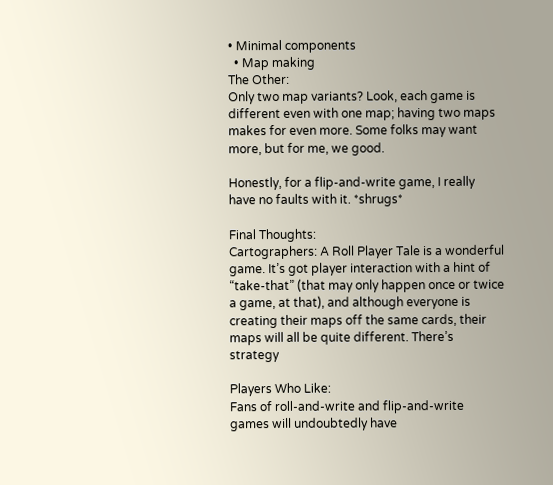• Minimal components
  • Map making
The Other:
Only two map variants? Look, each game is different even with one map; having two maps makes for even more. Some folks may want more, but for me, we good.

Honestly, for a flip-and-write game, I really have no faults with it. *shrugs*

Final Thoughts:
Cartographers: A Roll Player Tale is a wonderful game. It’s got player interaction with a hint of “take-that” (that may only happen once or twice a game, at that), and although everyone is creating their maps off the same cards, their maps will all be quite different. There’s strategy

Players Who Like:
Fans of roll-and-write and flip-and-write games will undoubtedly have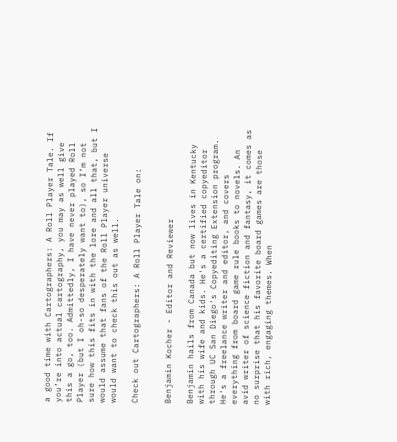a good time with Cartographers: A Roll Player Tale. If you’re into actual cartography, you may as well give this a go, too. Admittedly, I have never played Roll Player (but I oh-so desperately want to), so I’m not sure how this fits in with the lore and all that, but I would assume that fans of the Roll Player universe would want to check this out as well.

Check out Cartographers: A Roll Player Tale on:


Benjamin Kocher - Editor and Reviewer

Benjamin hails from Canada but now lives in Kentucky with his wife and kids. He's a certified copyeditor through UC San Diego's Copyediting Extension program. He's a freelance writer and editor, and covers everything from board game rule books to novels. An avid writer of science fiction and fantasy, it comes as no surprise that his favorite board games are those with rich, engaging themes. When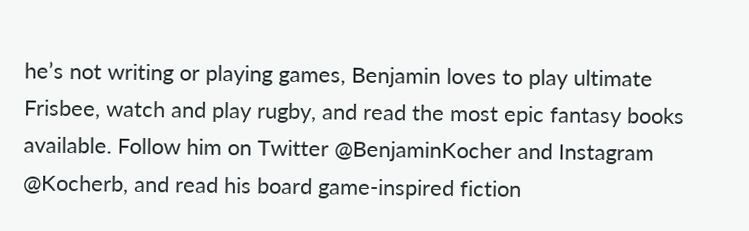he’s not writing or playing games, Benjamin loves to play ultimate Frisbee, watch and play rugby, and read the most epic fantasy books available. Follow him on Twitter @BenjaminKocher and Instagram @Kocherb, and read his board game-inspired fiction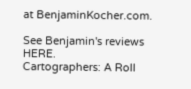at BenjaminKocher.com.

See Benjamin's reviews HERE.
Cartographers: A Roll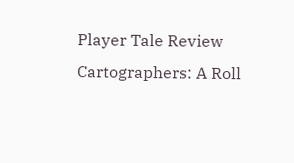Player Tale Review Cartographers: A Roll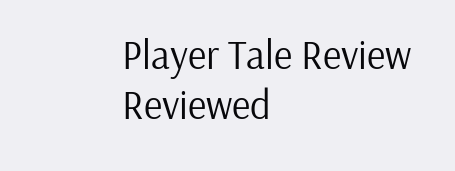Player Tale Review Reviewed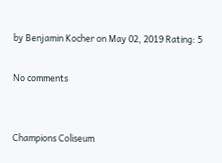by Benjamin Kocher on May 02, 2019 Rating: 5

No comments


Champions Coliseum